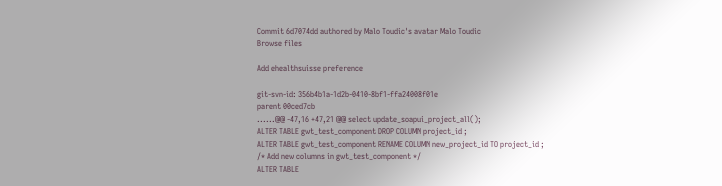Commit 6d7074dd authored by Malo Toudic's avatar Malo Toudic
Browse files

Add ehealthsuisse preference

git-svn-id: 356b4b1a-1d2b-0410-8bf1-ffa24008f01e
parent 00ced7cb
......@@ -47,16 +47,21 @@ select update_soapui_project_all();
ALTER TABLE gwt_test_component DROP COLUMN project_id ;
ALTER TABLE gwt_test_component RENAME COLUMN new_project_id TO project_id ;
/* Add new columns in gwt_test_component */
ALTER TABLE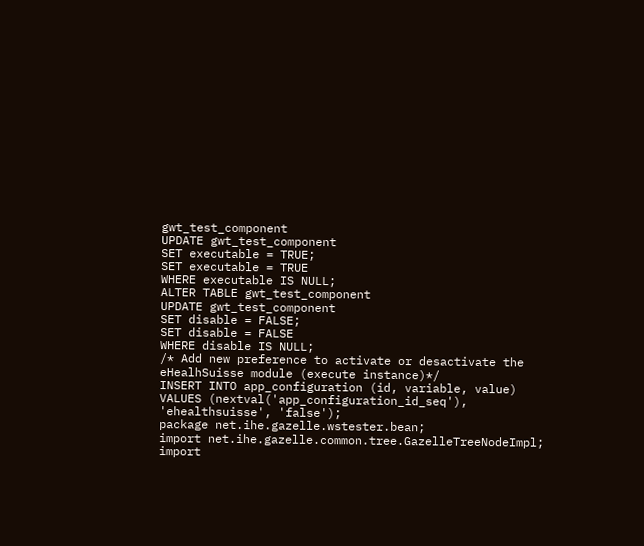gwt_test_component
UPDATE gwt_test_component
SET executable = TRUE;
SET executable = TRUE
WHERE executable IS NULL;
ALTER TABLE gwt_test_component
UPDATE gwt_test_component
SET disable = FALSE;
SET disable = FALSE
WHERE disable IS NULL;
/* Add new preference to activate or desactivate the eHealhSuisse module (execute instance)*/
INSERT INTO app_configuration (id, variable, value)
VALUES (nextval('app_configuration_id_seq'), 'ehealthsuisse', 'false');
package net.ihe.gazelle.wstester.bean;
import net.ihe.gazelle.common.tree.GazelleTreeNodeImpl;
import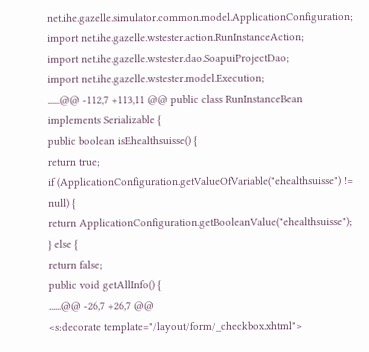net.ihe.gazelle.simulator.common.model.ApplicationConfiguration;
import net.ihe.gazelle.wstester.action.RunInstanceAction;
import net.ihe.gazelle.wstester.dao.SoapuiProjectDao;
import net.ihe.gazelle.wstester.model.Execution;
......@@ -112,7 +113,11 @@ public class RunInstanceBean implements Serializable {
public boolean isEhealthsuisse() {
return true;
if (ApplicationConfiguration.getValueOfVariable("ehealthsuisse") != null) {
return ApplicationConfiguration.getBooleanValue("ehealthsuisse");
} else {
return false;
public void getAllInfo() {
......@@ -26,7 +26,7 @@
<s:decorate template="/layout/form/_checkbox.xhtml">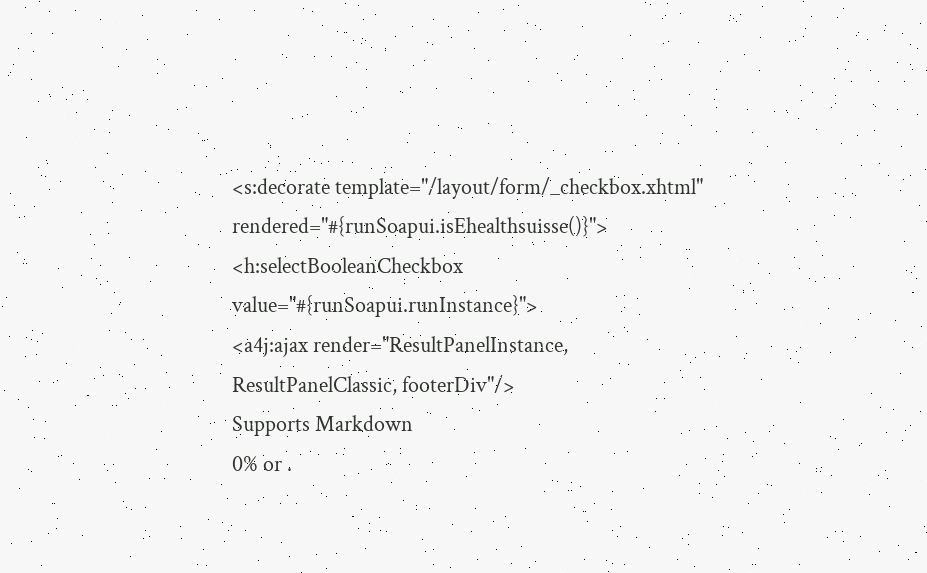<s:decorate template="/layout/form/_checkbox.xhtml" rendered="#{runSoapui.isEhealthsuisse()}">
<h:selectBooleanCheckbox value="#{runSoapui.runInstance}">
<a4j:ajax render="ResultPanelInstance, ResultPanelClassic, footerDiv"/>
Supports Markdown
0% or .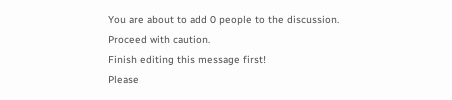You are about to add 0 people to the discussion. Proceed with caution.
Finish editing this message first!
Please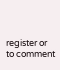register or to comment